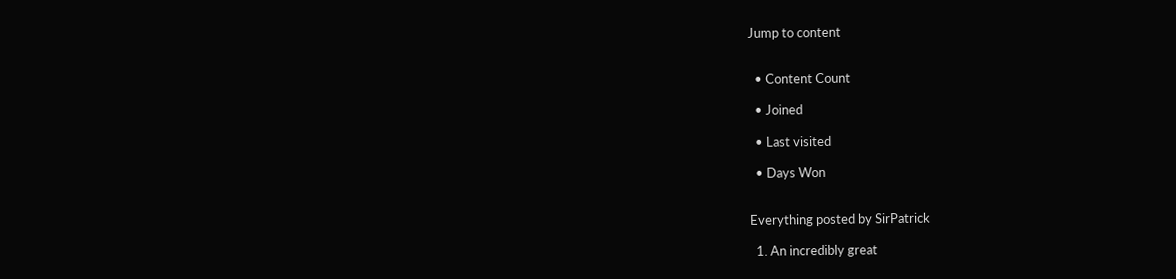Jump to content


  • Content Count

  • Joined

  • Last visited

  • Days Won


Everything posted by SirPatrick

  1. An incredibly great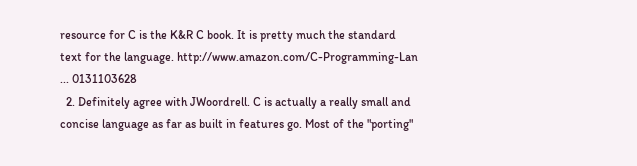resource for C is the K&R C book. It is pretty much the standard text for the language. http://www.amazon.com/C-Programming-Lan ... 0131103628
  2. Definitely agree with JWoordrell. C is actually a really small and concise language as far as built in features go. Most of the "porting"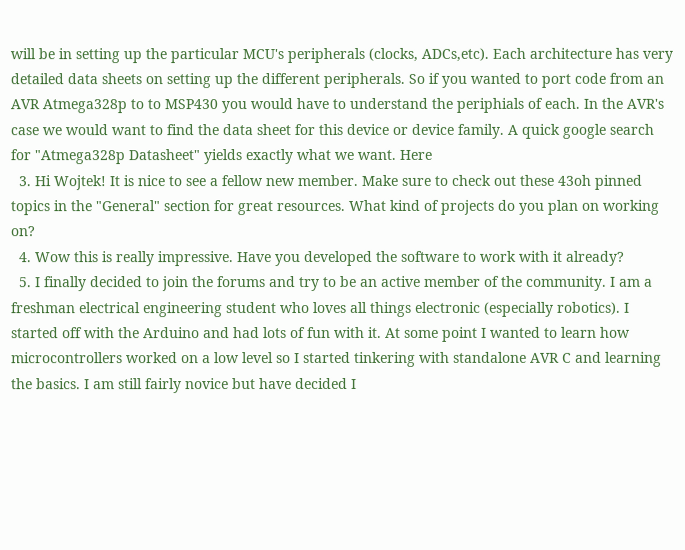will be in setting up the particular MCU's peripherals (clocks, ADCs,etc). Each architecture has very detailed data sheets on setting up the different peripherals. So if you wanted to port code from an AVR Atmega328p to to MSP430 you would have to understand the periphials of each. In the AVR's case we would want to find the data sheet for this device or device family. A quick google search for "Atmega328p Datasheet" yields exactly what we want. Here
  3. Hi Wojtek! It is nice to see a fellow new member. Make sure to check out these 43oh pinned topics in the "General" section for great resources. What kind of projects do you plan on working on?
  4. Wow this is really impressive. Have you developed the software to work with it already?
  5. I finally decided to join the forums and try to be an active member of the community. I am a freshman electrical engineering student who loves all things electronic (especially robotics). I started off with the Arduino and had lots of fun with it. At some point I wanted to learn how microcontrollers worked on a low level so I started tinkering with standalone AVR C and learning the basics. I am still fairly novice but have decided I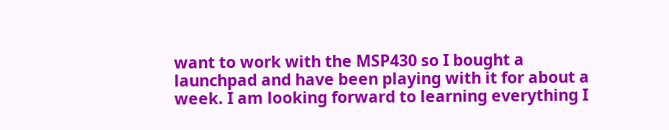want to work with the MSP430 so I bought a launchpad and have been playing with it for about a week. I am looking forward to learning everything I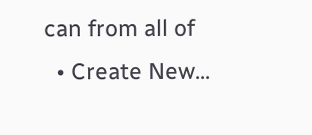can from all of
  • Create New...